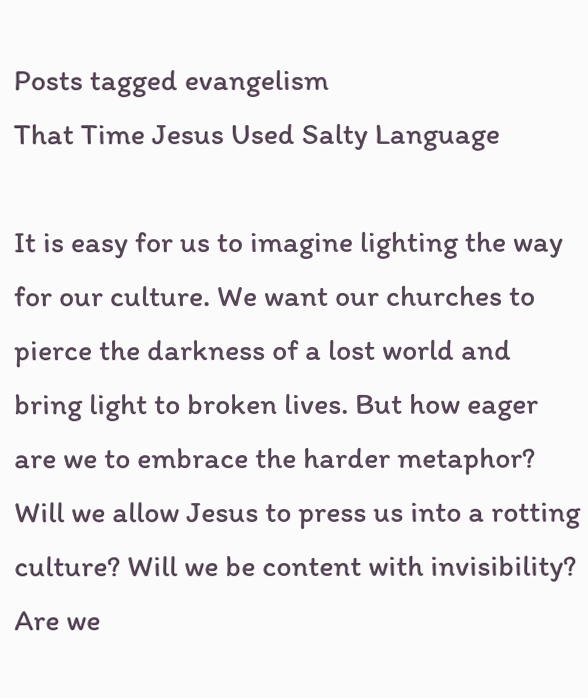Posts tagged evangelism
That Time Jesus Used Salty Language

It is easy for us to imagine lighting the way for our culture. We want our churches to pierce the darkness of a lost world and bring light to broken lives. But how eager are we to embrace the harder metaphor? Will we allow Jesus to press us into a rotting culture? Will we be content with invisibility? Are we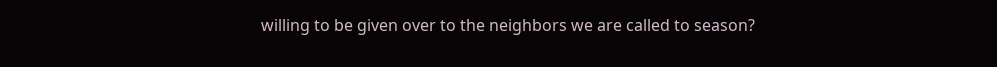willing to be given over to the neighbors we are called to season?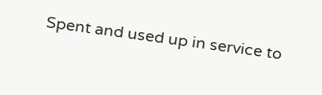Spent and used up in service to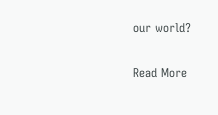our world?

Read More